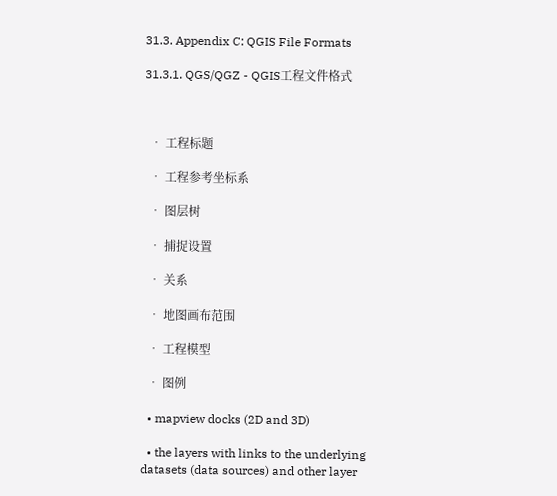31.3. Appendix C: QGIS File Formats

31.3.1. QGS/QGZ - QGIS工程文件格式



  • 工程标题

  • 工程参考坐标系

  • 图层树

  • 捕捉设置

  • 关系

  • 地图画布范围

  • 工程模型

  • 图例

  • mapview docks (2D and 3D)

  • the layers with links to the underlying datasets (data sources) and other layer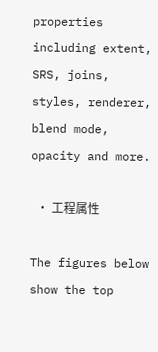properties including extent, SRS, joins, styles, renderer, blend mode, opacity and more.

  • 工程属性

The figures below show the top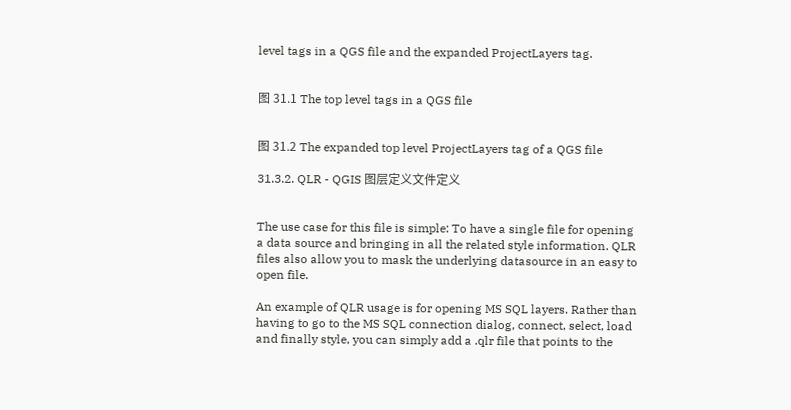level tags in a QGS file and the expanded ProjectLayers tag.


图 31.1 The top level tags in a QGS file


图 31.2 The expanded top level ProjectLayers tag of a QGS file

31.3.2. QLR - QGIS 图层定义文件定义


The use case for this file is simple: To have a single file for opening a data source and bringing in all the related style information. QLR files also allow you to mask the underlying datasource in an easy to open file.

An example of QLR usage is for opening MS SQL layers. Rather than having to go to the MS SQL connection dialog, connect, select, load and finally style, you can simply add a .qlr file that points to the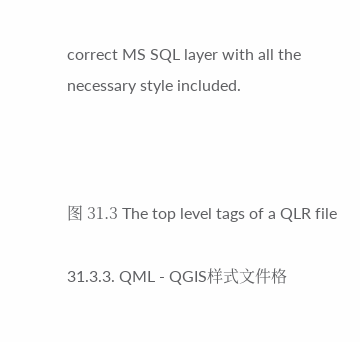correct MS SQL layer with all the necessary style included.



图 31.3 The top level tags of a QLR file

31.3.3. QML - QGIS样式文件格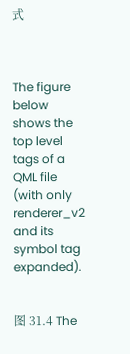式



The figure below shows the top level tags of a QML file (with only renderer_v2 and its symbol tag expanded).


图 31.4 The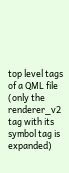top level tags of a QML file (only the renderer_v2 tag with its symbol tag is expanded)